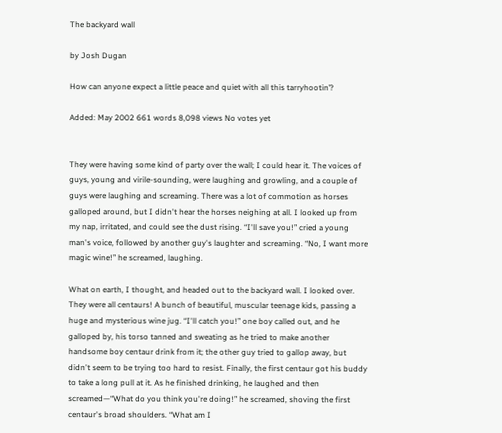The backyard wall

by Josh Dugan

How can anyone expect a little peace and quiet with all this tarryhootin’?

Added: May 2002 661 words 8,098 views No votes yet


They were having some kind of party over the wall; I could hear it. The voices of guys, young and virile-sounding, were laughing and growling, and a couple of guys were laughing and screaming. There was a lot of commotion as horses galloped around, but I didn't hear the horses neighing at all. I looked up from my nap, irritated, and could see the dust rising. “I'll save you!” cried a young man's voice, followed by another guy's laughter and screaming. “No, I want more magic wine!” he screamed, laughing.

What on earth, I thought, and headed out to the backyard wall. I looked over. They were all centaurs! A bunch of beautiful, muscular teenage kids, passing a huge and mysterious wine jug. “I'll catch you!” one boy called out, and he galloped by, his torso tanned and sweating as he tried to make another handsome boy centaur drink from it; the other guy tried to gallop away, but didn't seem to be trying too hard to resist. Finally, the first centaur got his buddy to take a long pull at it. As he finished drinking, he laughed and then screamed—“What do you think you're doing!” he screamed, shoving the first centaur's broad shoulders. “What am I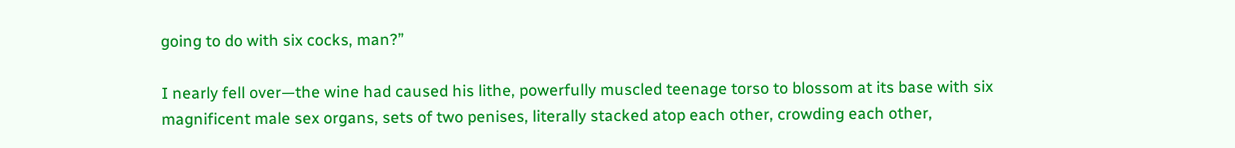going to do with six cocks, man?”

I nearly fell over—the wine had caused his lithe, powerfully muscled teenage torso to blossom at its base with six magnificent male sex organs, sets of two penises, literally stacked atop each other, crowding each other,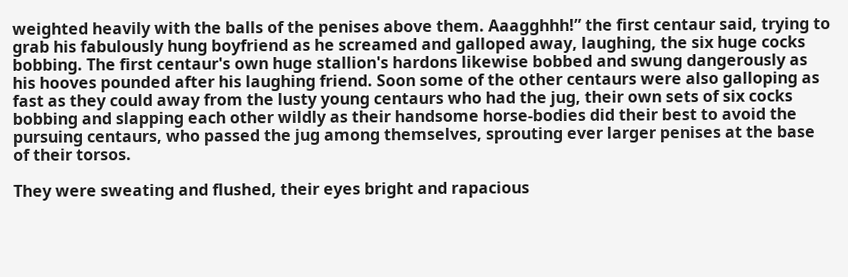weighted heavily with the balls of the penises above them. Aaagghhh!” the first centaur said, trying to grab his fabulously hung boyfriend as he screamed and galloped away, laughing, the six huge cocks bobbing. The first centaur's own huge stallion's hardons likewise bobbed and swung dangerously as his hooves pounded after his laughing friend. Soon some of the other centaurs were also galloping as fast as they could away from the lusty young centaurs who had the jug, their own sets of six cocks bobbing and slapping each other wildly as their handsome horse-bodies did their best to avoid the pursuing centaurs, who passed the jug among themselves, sprouting ever larger penises at the base of their torsos.

They were sweating and flushed, their eyes bright and rapacious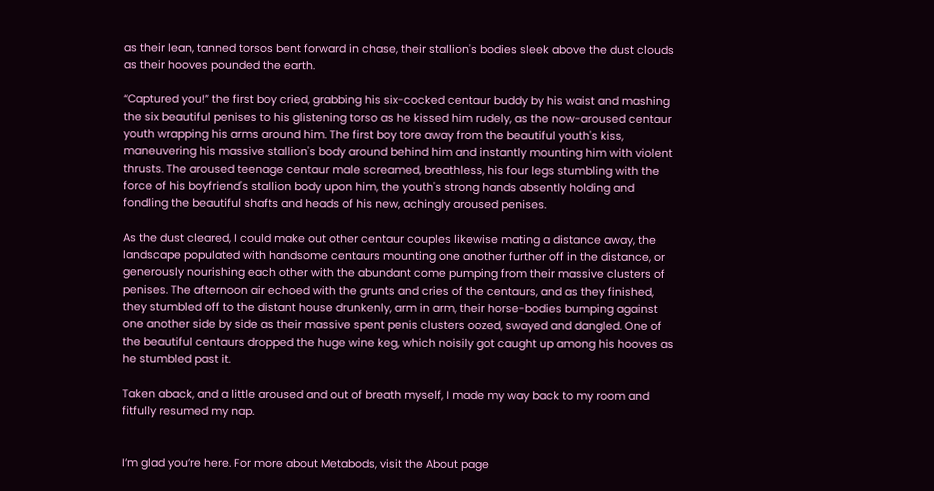as their lean, tanned torsos bent forward in chase, their stallion's bodies sleek above the dust clouds as their hooves pounded the earth.

“Captured you!” the first boy cried, grabbing his six-cocked centaur buddy by his waist and mashing the six beautiful penises to his glistening torso as he kissed him rudely, as the now-aroused centaur youth wrapping his arms around him. The first boy tore away from the beautiful youth's kiss, maneuvering his massive stallion's body around behind him and instantly mounting him with violent thrusts. The aroused teenage centaur male screamed, breathless, his four legs stumbling with the force of his boyfriend's stallion body upon him, the youth's strong hands absently holding and fondling the beautiful shafts and heads of his new, achingly aroused penises.

As the dust cleared, I could make out other centaur couples likewise mating a distance away, the landscape populated with handsome centaurs mounting one another further off in the distance, or generously nourishing each other with the abundant come pumping from their massive clusters of penises. The afternoon air echoed with the grunts and cries of the centaurs, and as they finished, they stumbled off to the distant house drunkenly, arm in arm, their horse-bodies bumping against one another side by side as their massive spent penis clusters oozed, swayed and dangled. One of the beautiful centaurs dropped the huge wine keg, which noisily got caught up among his hooves as he stumbled past it.

Taken aback, and a little aroused and out of breath myself, I made my way back to my room and fitfully resumed my nap.


I’m glad you’re here. For more about Metabods, visit the About page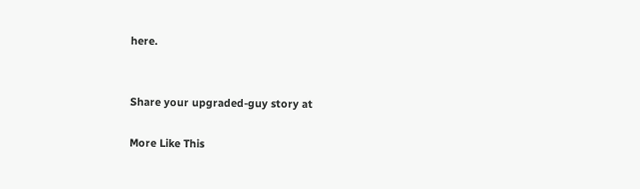here.


Share your upgraded-guy story at

More Like This